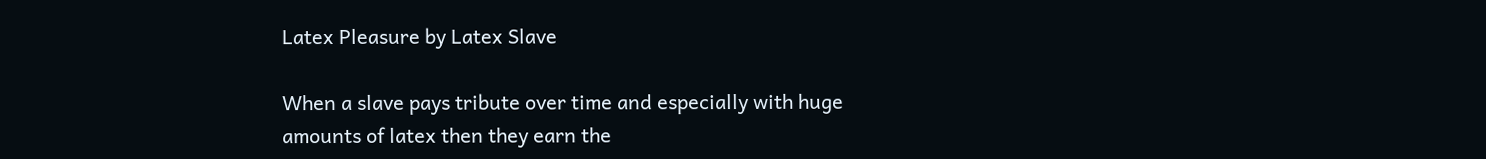Latex Pleasure by Latex Slave

When a slave pays tribute over time and especially with huge amounts of latex then they earn the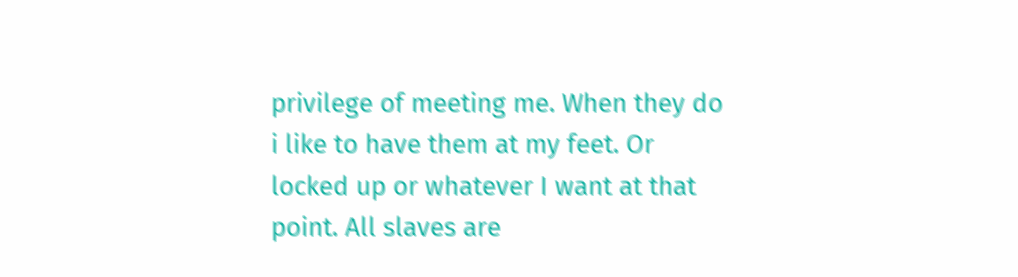privilege of meeting me. When they do i like to have them at my feet. Or locked up or whatever I want at that point. All slaves are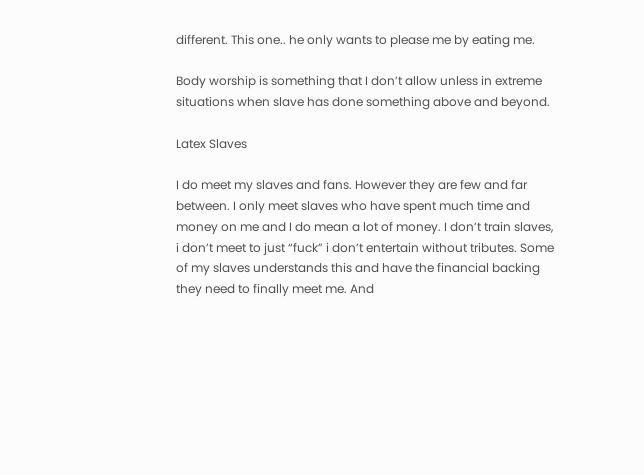different. This one.. he only wants to please me by eating me.

Body worship is something that I don’t allow unless in extreme situations when slave has done something above and beyond.

Latex Slaves

I do meet my slaves and fans. However they are few and far between. I only meet slaves who have spent much time and money on me and I do mean a lot of money. I don’t train slaves, i don’t meet to just “fuck” i don’t entertain without tributes. Some of my slaves understands this and have the financial backing they need to finally meet me. And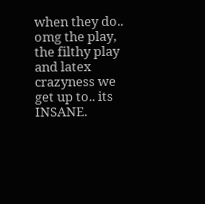when they do.. omg the play, the filthy play and latex crazyness we get up to.. its INSANE.